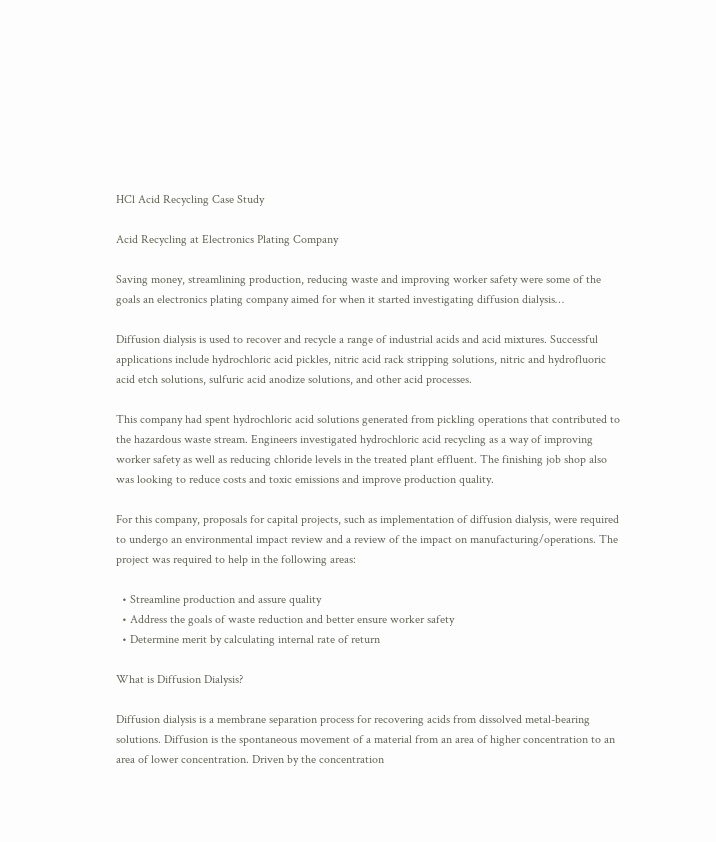HCl Acid Recycling Case Study

Acid Recycling at Electronics Plating Company

Saving money, streamlining production, reducing waste and improving worker safety were some of the goals an electronics plating company aimed for when it started investigating diffusion dialysis…

Diffusion dialysis is used to recover and recycle a range of industrial acids and acid mixtures. Successful applications include hydrochloric acid pickles, nitric acid rack stripping solutions, nitric and hydrofluoric acid etch solutions, sulfuric acid anodize solutions, and other acid processes.

This company had spent hydrochloric acid solutions generated from pickling operations that contributed to the hazardous waste stream. Engineers investigated hydrochloric acid recycling as a way of improving worker safety as well as reducing chloride levels in the treated plant effluent. The finishing job shop also was looking to reduce costs and toxic emissions and improve production quality.

For this company, proposals for capital projects, such as implementation of diffusion dialysis, were required to undergo an environmental impact review and a review of the impact on manufacturing/operations. The project was required to help in the following areas:

  • Streamline production and assure quality
  • Address the goals of waste reduction and better ensure worker safety
  • Determine merit by calculating internal rate of return

What is Diffusion Dialysis?

Diffusion dialysis is a membrane separation process for recovering acids from dissolved metal-bearing solutions. Diffusion is the spontaneous movement of a material from an area of higher concentration to an area of lower concentration. Driven by the concentration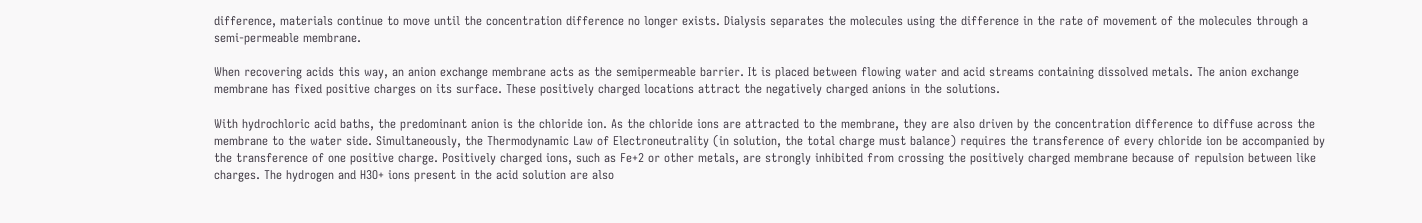difference, materials continue to move until the concentration difference no longer exists. Dialysis separates the molecules using the difference in the rate of movement of the molecules through a semi-permeable membrane.

When recovering acids this way, an anion exchange membrane acts as the semipermeable barrier. It is placed between flowing water and acid streams containing dissolved metals. The anion exchange membrane has fixed positive charges on its surface. These positively charged locations attract the negatively charged anions in the solutions.

With hydrochloric acid baths, the predominant anion is the chloride ion. As the chloride ions are attracted to the membrane, they are also driven by the concentration difference to diffuse across the membrane to the water side. Simultaneously, the Thermodynamic Law of Electroneutrality (in solution, the total charge must balance) requires the transference of every chloride ion be accompanied by the transference of one positive charge. Positively charged ions, such as Fe+2 or other metals, are strongly inhibited from crossing the positively charged membrane because of repulsion between like charges. The hydrogen and H3O+ ions present in the acid solution are also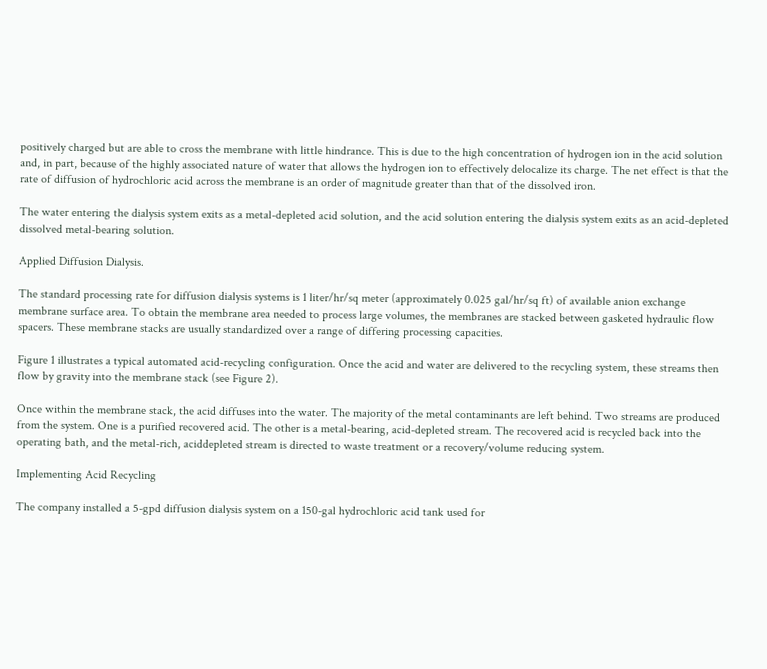positively charged but are able to cross the membrane with little hindrance. This is due to the high concentration of hydrogen ion in the acid solution and, in part, because of the highly associated nature of water that allows the hydrogen ion to effectively delocalize its charge. The net effect is that the rate of diffusion of hydrochloric acid across the membrane is an order of magnitude greater than that of the dissolved iron.

The water entering the dialysis system exits as a metal-depleted acid solution, and the acid solution entering the dialysis system exits as an acid-depleted dissolved metal-bearing solution.

Applied Diffusion Dialysis.

The standard processing rate for diffusion dialysis systems is 1 liter/hr/sq meter (approximately 0.025 gal/hr/sq ft) of available anion exchange membrane surface area. To obtain the membrane area needed to process large volumes, the membranes are stacked between gasketed hydraulic flow spacers. These membrane stacks are usually standardized over a range of differing processing capacities.

Figure 1 illustrates a typical automated acid-recycling configuration. Once the acid and water are delivered to the recycling system, these streams then flow by gravity into the membrane stack (see Figure 2).

Once within the membrane stack, the acid diffuses into the water. The majority of the metal contaminants are left behind. Two streams are produced from the system. One is a purified recovered acid. The other is a metal-bearing, acid-depleted stream. The recovered acid is recycled back into the operating bath, and the metal-rich, aciddepleted stream is directed to waste treatment or a recovery/volume reducing system.

Implementing Acid Recycling

The company installed a 5-gpd diffusion dialysis system on a 150-gal hydrochloric acid tank used for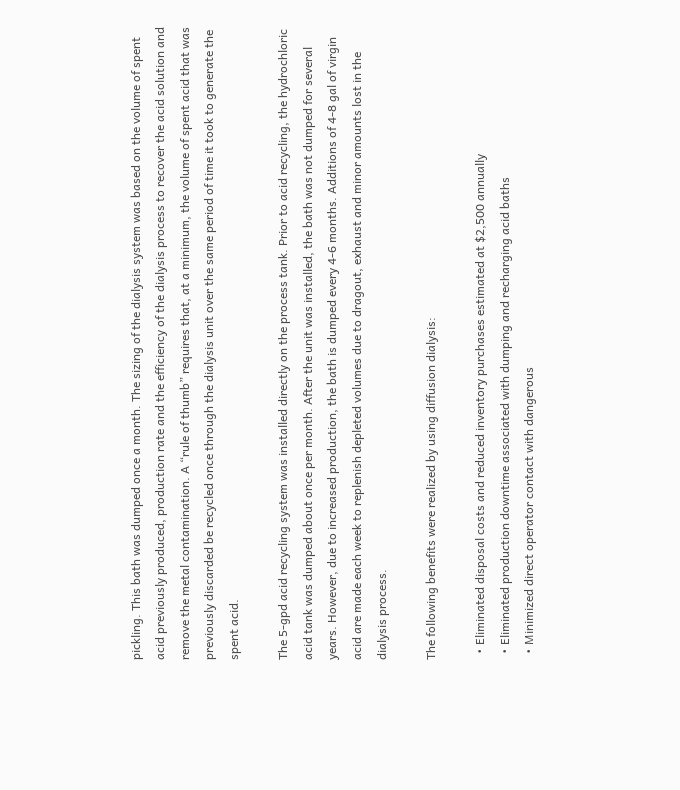pickling. This bath was dumped once a month. The sizing of the dialysis system was based on the volume of spent acid previously produced, production rate and the efficiency of the dialysis process to recover the acid solution and remove the metal contamination. A “rule of thumb” requires that, at a minimum, the volume of spent acid that was previously discarded be recycled once through the dialysis unit over the same period of time it took to generate the spent acid.

The 5-gpd acid recycling system was installed directly on the process tank. Prior to acid recycling, the hydrochloric acid tank was dumped about once per month. After the unit was installed, the bath was not dumped for several years. However, due to increased production, the bath is dumped every 4-6 months. Additions of 4-8 gal of virgin acid are made each week to replenish depleted volumes due to dragout, exhaust and minor amounts lost in the dialysis process.

The following benefits were realized by using diffusion dialysis:

  • Eliminated disposal costs and reduced inventory purchases estimated at $2,500 annually
  • Eliminated production downtime associated with dumping and recharging acid baths
  • Minimized direct operator contact with dangerous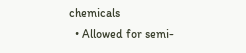chemicals
  • Allowed for semi-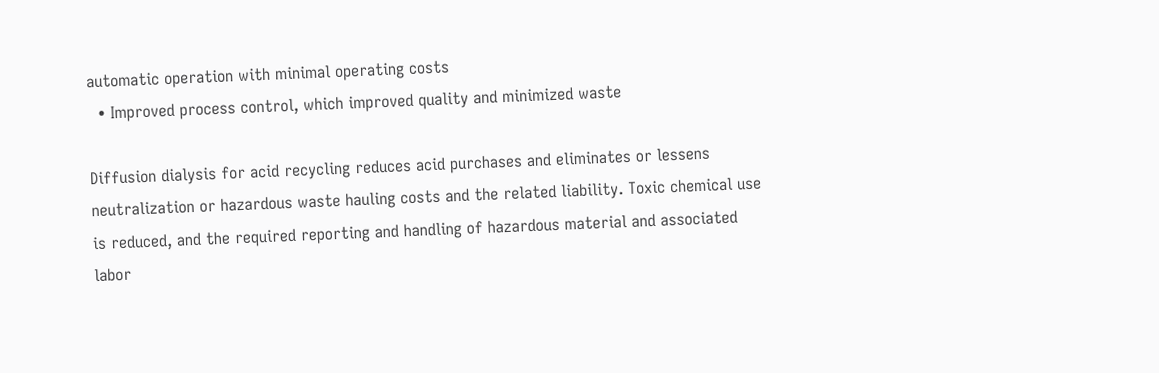automatic operation with minimal operating costs
  • Improved process control, which improved quality and minimized waste

Diffusion dialysis for acid recycling reduces acid purchases and eliminates or lessens neutralization or hazardous waste hauling costs and the related liability. Toxic chemical use is reduced, and the required reporting and handling of hazardous material and associated labor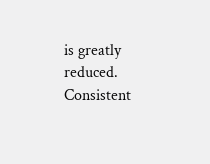is greatly reduced. Consistent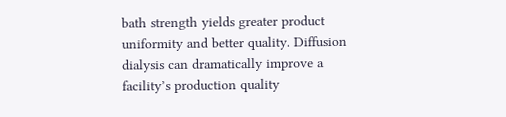bath strength yields greater product uniformity and better quality. Diffusion dialysis can dramatically improve a facility’s production quality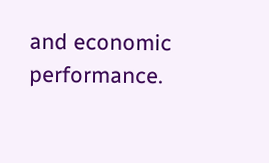and economic performance.